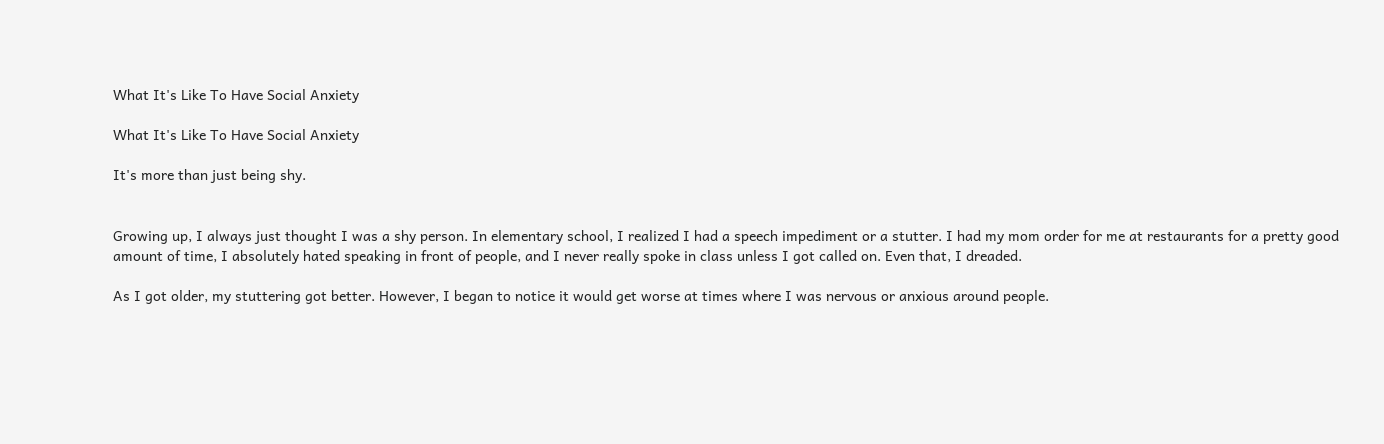What It's Like To Have Social Anxiety

What It's Like To Have Social Anxiety

It's more than just being shy.


Growing up, I always just thought I was a shy person. In elementary school, I realized I had a speech impediment or a stutter. I had my mom order for me at restaurants for a pretty good amount of time, I absolutely hated speaking in front of people, and I never really spoke in class unless I got called on. Even that, I dreaded.

As I got older, my stuttering got better. However, I began to notice it would get worse at times where I was nervous or anxious around people.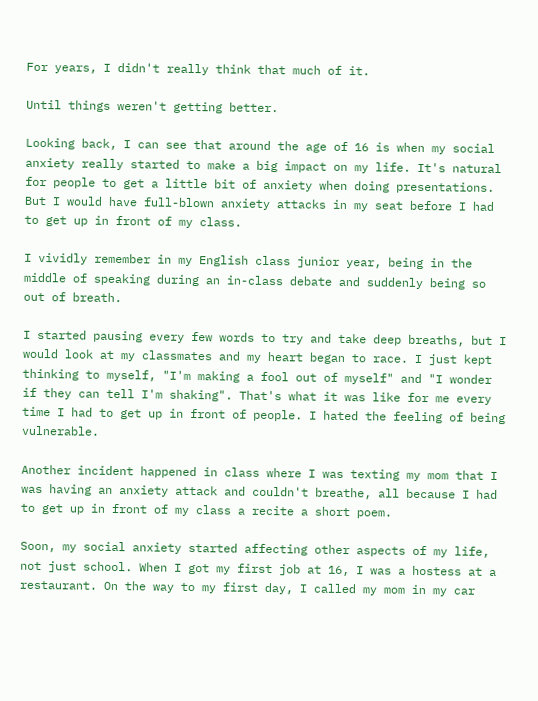For years, I didn't really think that much of it.

Until things weren't getting better.

Looking back, I can see that around the age of 16 is when my social anxiety really started to make a big impact on my life. It's natural for people to get a little bit of anxiety when doing presentations. But I would have full-blown anxiety attacks in my seat before I had to get up in front of my class.

I vividly remember in my English class junior year, being in the middle of speaking during an in-class debate and suddenly being so out of breath.

I started pausing every few words to try and take deep breaths, but I would look at my classmates and my heart began to race. I just kept thinking to myself, "I'm making a fool out of myself" and "I wonder if they can tell I'm shaking". That's what it was like for me every time I had to get up in front of people. I hated the feeling of being vulnerable.

Another incident happened in class where I was texting my mom that I was having an anxiety attack and couldn't breathe, all because I had to get up in front of my class a recite a short poem.

Soon, my social anxiety started affecting other aspects of my life, not just school. When I got my first job at 16, I was a hostess at a restaurant. On the way to my first day, I called my mom in my car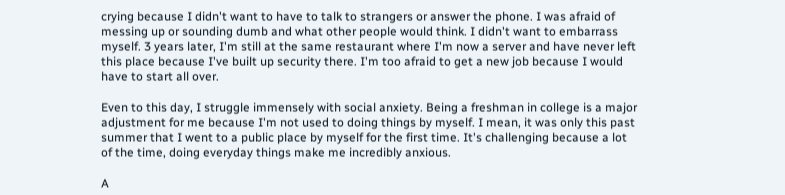crying because I didn't want to have to talk to strangers or answer the phone. I was afraid of messing up or sounding dumb and what other people would think. I didn't want to embarrass myself. 3 years later, I'm still at the same restaurant where I'm now a server and have never left this place because I've built up security there. I'm too afraid to get a new job because I would have to start all over.

Even to this day, I struggle immensely with social anxiety. Being a freshman in college is a major adjustment for me because I'm not used to doing things by myself. I mean, it was only this past summer that I went to a public place by myself for the first time. It's challenging because a lot of the time, doing everyday things make me incredibly anxious.

A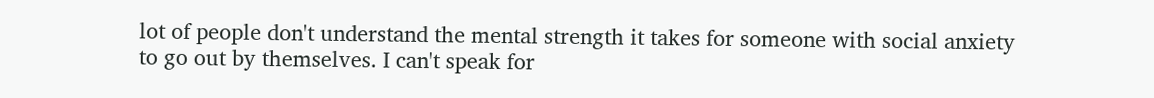lot of people don't understand the mental strength it takes for someone with social anxiety to go out by themselves. I can't speak for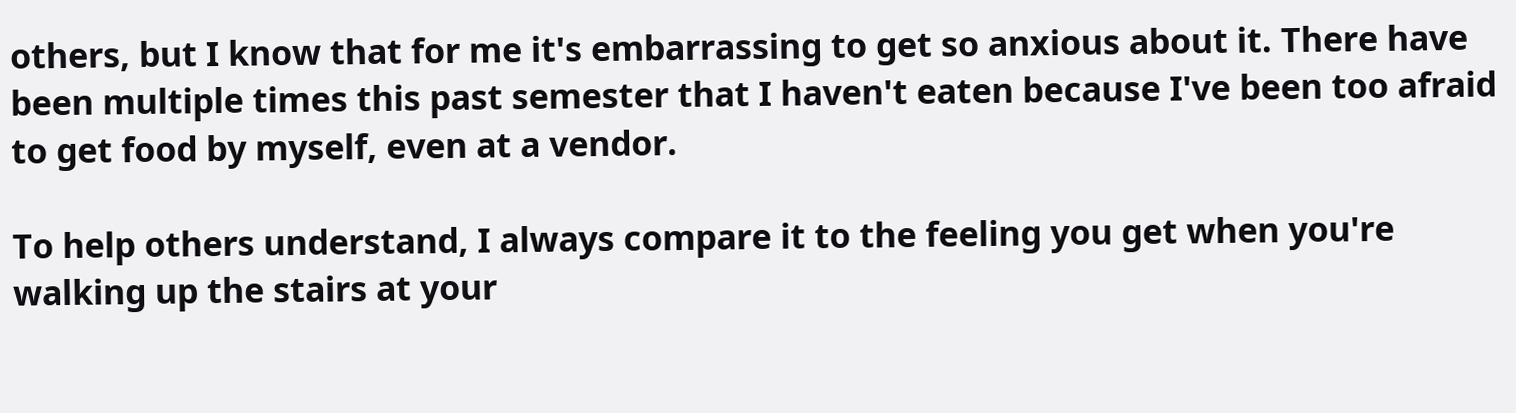others, but I know that for me it's embarrassing to get so anxious about it. There have been multiple times this past semester that I haven't eaten because I've been too afraid to get food by myself, even at a vendor.

To help others understand, I always compare it to the feeling you get when you're walking up the stairs at your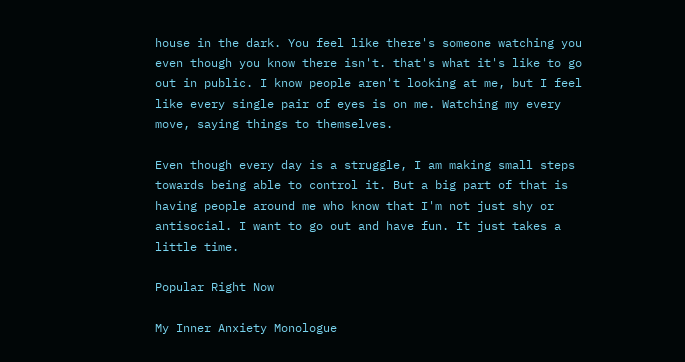house in the dark. You feel like there's someone watching you even though you know there isn't. that's what it's like to go out in public. I know people aren't looking at me, but I feel like every single pair of eyes is on me. Watching my every move, saying things to themselves.

Even though every day is a struggle, I am making small steps towards being able to control it. But a big part of that is having people around me who know that I'm not just shy or antisocial. I want to go out and have fun. It just takes a little time.

Popular Right Now

My Inner Anxiety Monologue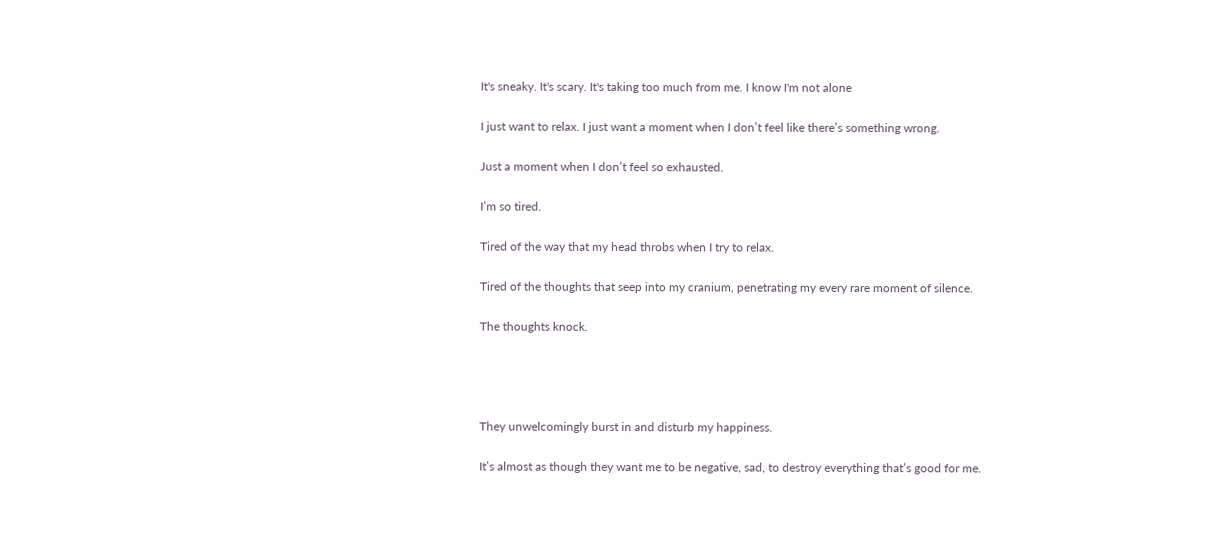It's sneaky. It's scary. It's taking too much from me. I know I'm not alone

I just want to relax. I just want a moment when I don’t feel like there’s something wrong.

Just a moment when I don’t feel so exhausted.

I’m so tired.

Tired of the way that my head throbs when I try to relax.

Tired of the thoughts that seep into my cranium, penetrating my every rare moment of silence.

The thoughts knock.




They unwelcomingly burst in and disturb my happiness.

It’s almost as though they want me to be negative, sad, to destroy everything that’s good for me.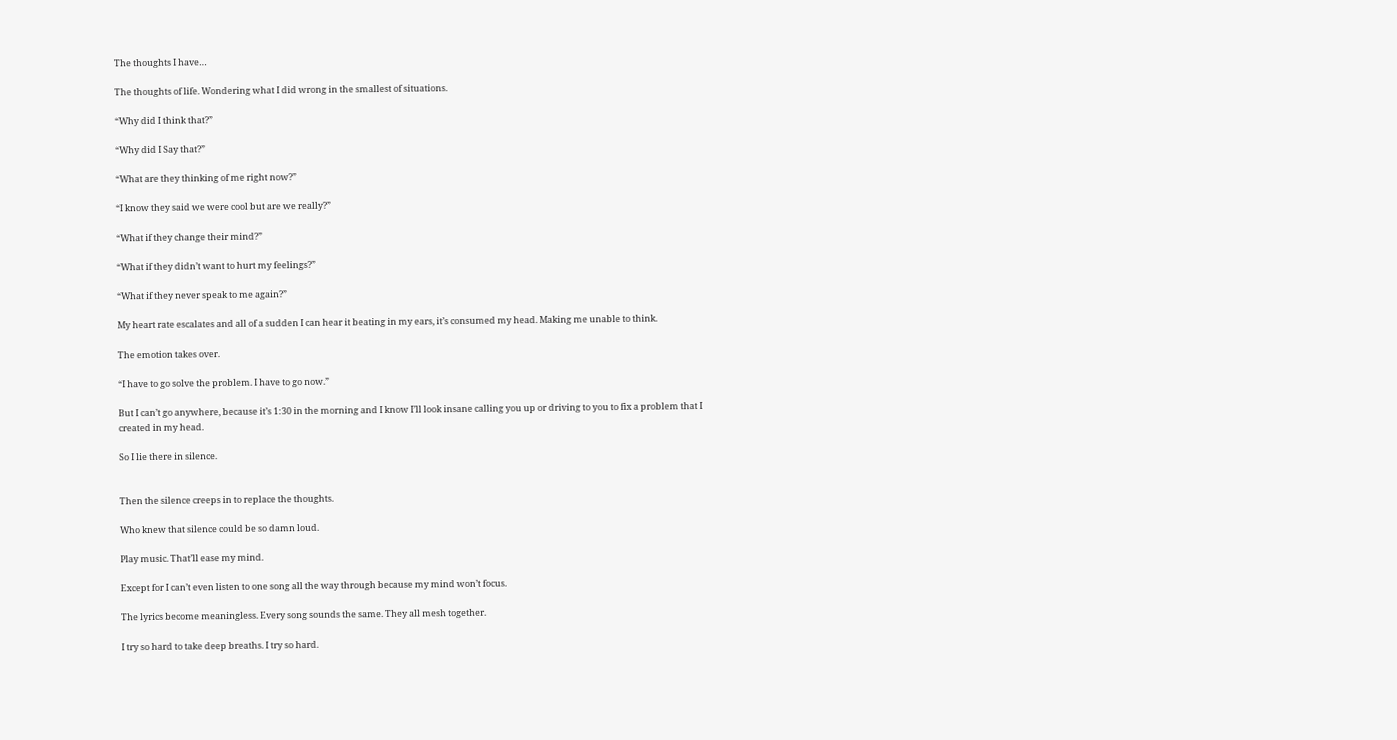The thoughts I have…

The thoughts of life. Wondering what I did wrong in the smallest of situations.

“Why did I think that?”

“Why did I Say that?”

“What are they thinking of me right now?”

“I know they said we were cool but are we really?”

“What if they change their mind?”

“What if they didn’t want to hurt my feelings?”

“What if they never speak to me again?”

My heart rate escalates and all of a sudden I can hear it beating in my ears, it’s consumed my head. Making me unable to think.

The emotion takes over.

“I have to go solve the problem. I have to go now.”

But I can’t go anywhere, because it’s 1:30 in the morning and I know I’ll look insane calling you up or driving to you to fix a problem that I created in my head.

So I lie there in silence.


Then the silence creeps in to replace the thoughts.

Who knew that silence could be so damn loud.

Play music. That’ll ease my mind.

Except for I can’t even listen to one song all the way through because my mind won’t focus.

The lyrics become meaningless. Every song sounds the same. They all mesh together.

I try so hard to take deep breaths. I try so hard.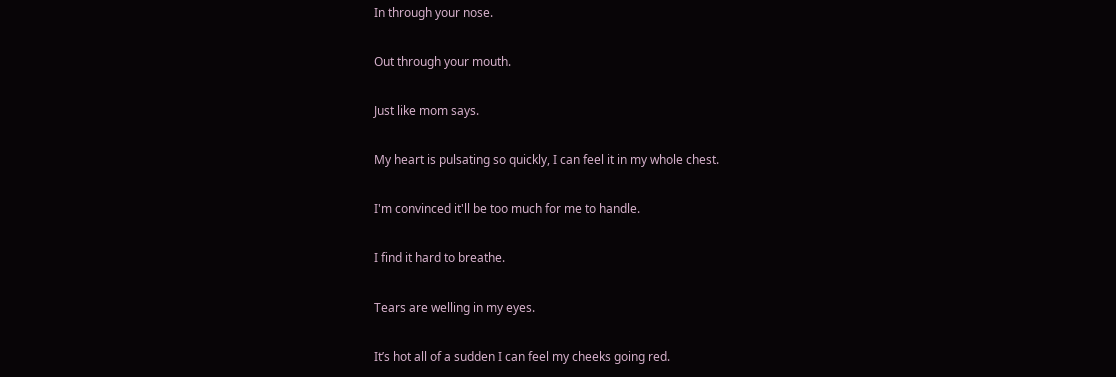In through your nose.

Out through your mouth.

Just like mom says.

My heart is pulsating so quickly, I can feel it in my whole chest.

I'm convinced it'll be too much for me to handle.

I find it hard to breathe.

Tears are welling in my eyes.

It’s hot all of a sudden I can feel my cheeks going red.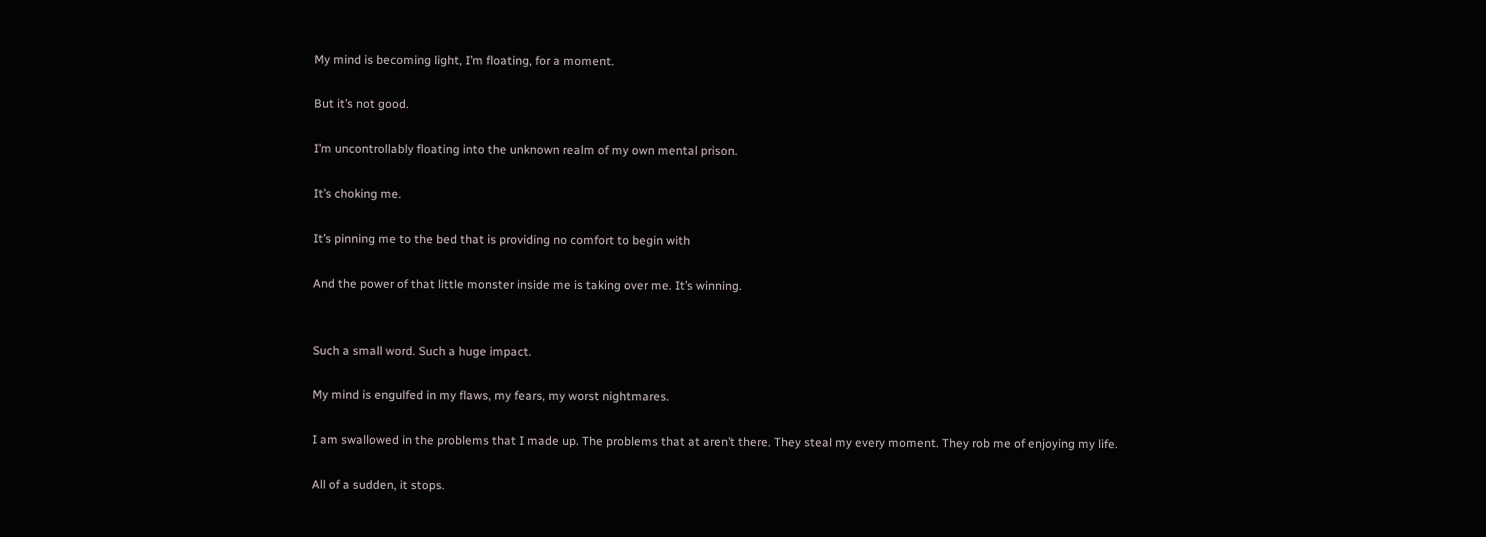My mind is becoming light, I’m floating, for a moment.

But it’s not good.

I’m uncontrollably floating into the unknown realm of my own mental prison.

It’s choking me.

It’s pinning me to the bed that is providing no comfort to begin with

And the power of that little monster inside me is taking over me. It’s winning.


Such a small word. Such a huge impact.

My mind is engulfed in my flaws, my fears, my worst nightmares.

I am swallowed in the problems that I made up. The problems that at aren’t there. They steal my every moment. They rob me of enjoying my life.

All of a sudden, it stops.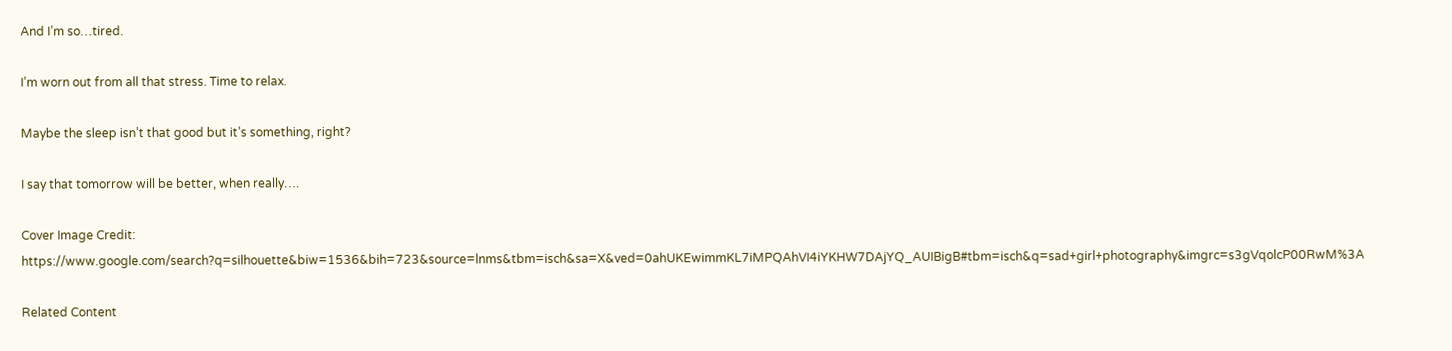And I’m so…tired.

I’m worn out from all that stress. Time to relax.

Maybe the sleep isn’t that good but it’s something, right?

I say that tomorrow will be better, when really….

Cover Image Credit: https://www.google.com/search?q=silhouette&biw=1536&bih=723&source=lnms&tbm=isch&sa=X&ved=0ahUKEwimmKL7iMPQAhVI4iYKHW7DAjYQ_AUIBigB#tbm=isch&q=sad+girl+photography&imgrc=s3gVqolcP00RwM%3A

Related Content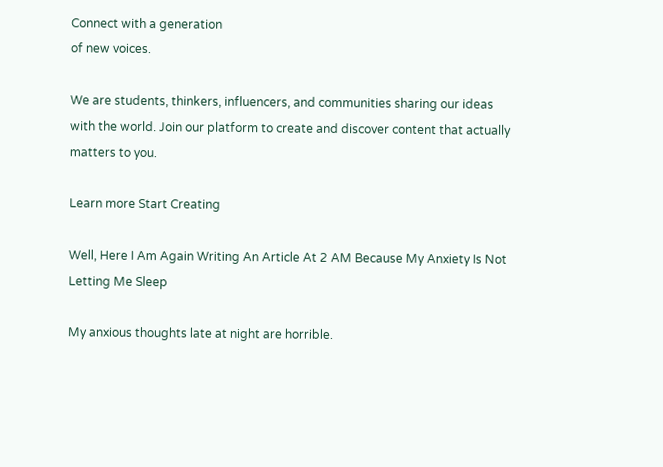Connect with a generation
of new voices.

We are students, thinkers, influencers, and communities sharing our ideas with the world. Join our platform to create and discover content that actually matters to you.

Learn more Start Creating

Well, Here I Am Again Writing An Article At 2 AM Because My Anxiety Is Not Letting Me Sleep

My anxious thoughts late at night are horrible.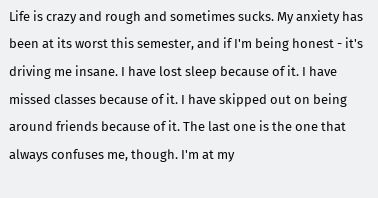Life is crazy and rough and sometimes sucks. My anxiety has been at its worst this semester, and if I'm being honest - it's driving me insane. I have lost sleep because of it. I have missed classes because of it. I have skipped out on being around friends because of it. The last one is the one that always confuses me, though. I'm at my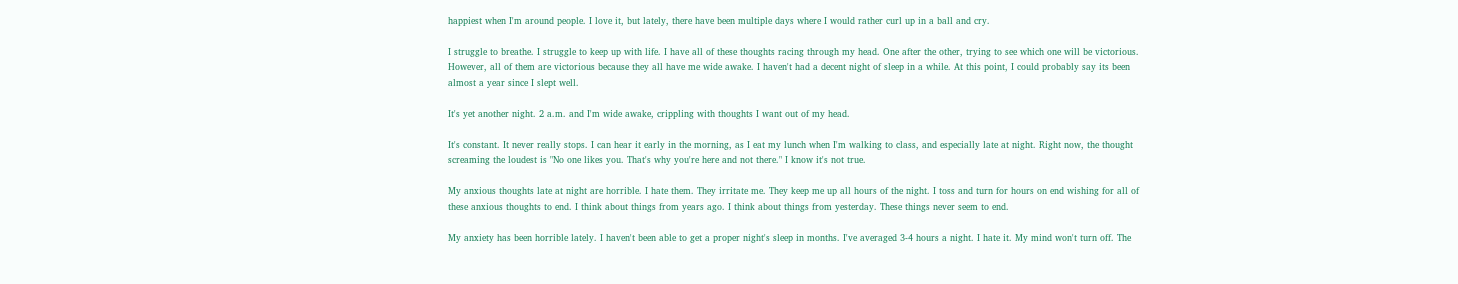happiest when I'm around people. I love it, but lately, there have been multiple days where I would rather curl up in a ball and cry.

I struggle to breathe. I struggle to keep up with life. I have all of these thoughts racing through my head. One after the other, trying to see which one will be victorious. However, all of them are victorious because they all have me wide awake. I haven't had a decent night of sleep in a while. At this point, I could probably say its been almost a year since I slept well.

It's yet another night. 2 a.m. and I'm wide awake, crippling with thoughts I want out of my head.

It's constant. It never really stops. I can hear it early in the morning, as I eat my lunch when I'm walking to class, and especially late at night. Right now, the thought screaming the loudest is "No one likes you. That's why you're here and not there." I know it's not true.

My anxious thoughts late at night are horrible. I hate them. They irritate me. They keep me up all hours of the night. I toss and turn for hours on end wishing for all of these anxious thoughts to end. I think about things from years ago. I think about things from yesterday. These things never seem to end.

My anxiety has been horrible lately. I haven't been able to get a proper night's sleep in months. I've averaged 3-4 hours a night. I hate it. My mind won't turn off. The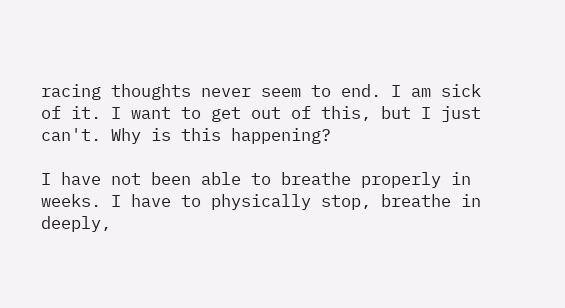racing thoughts never seem to end. I am sick of it. I want to get out of this, but I just can't. Why is this happening?

I have not been able to breathe properly in weeks. I have to physically stop, breathe in deeply,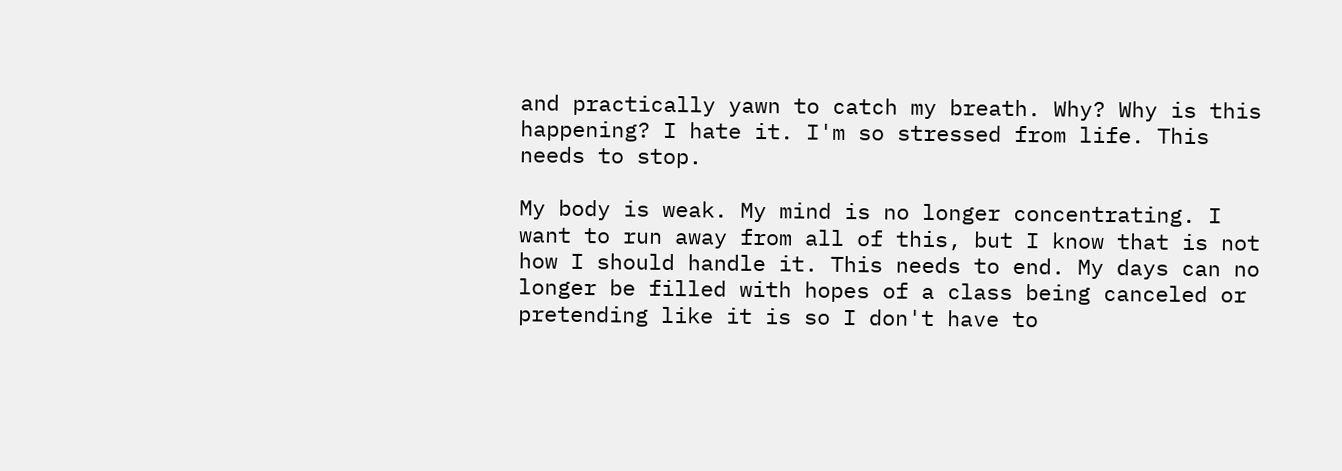and practically yawn to catch my breath. Why? Why is this happening? I hate it. I'm so stressed from life. This needs to stop.

My body is weak. My mind is no longer concentrating. I want to run away from all of this, but I know that is not how I should handle it. This needs to end. My days can no longer be filled with hopes of a class being canceled or pretending like it is so I don't have to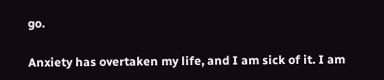go.

Anxiety has overtaken my life, and I am sick of it. I am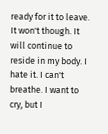ready for it to leave. It won't though. It will continue to reside in my body. I hate it. I can't breathe. I want to cry, but I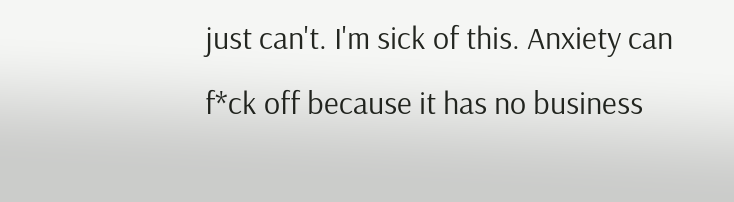just can't. I'm sick of this. Anxiety can f*ck off because it has no business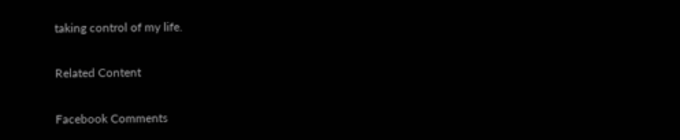taking control of my life.

Related Content

Facebook Comments